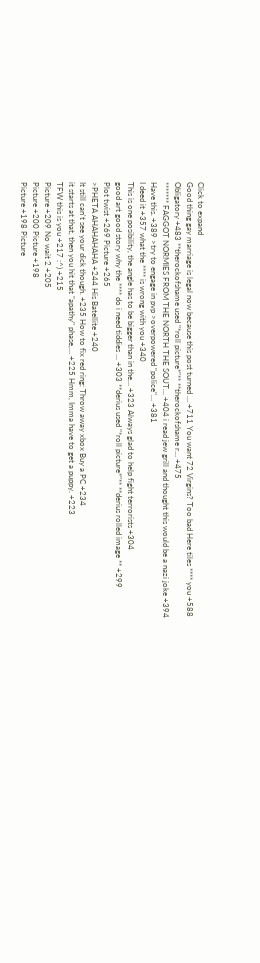Click to expand
Good thing gay marriage is legal now because this post turned … +711 You want 72 Virgins? Too bad Here tiles **** you +588
Obligatory +483 **therockofshame used "*roll picture*"** **therockofshame r… +475
******* FAGGOT NORMIES FROM THE NORTH THE SOUT… +404 i read jew grill and thought this would be a nazi joke +394
Have this. +389 >try to engage in pvp >overpowered "police"… +381
I deed it +357 what the **** is wrong with you +340
This is one posibility, the angle has to be bigger than in the… +323 Always glad to help fight terrorists +304
good art good story why the **** do i need tiddies … +303 **derius used "*roll picture*"** **derius rolled image ** +299
Plot twist +269 Picture +265
>PHETA AHAHAHAHA +244 His Batellite +240
It still can't see your dick though. +235 How to fix red ring: Throw away xbox Buy a PC +234
it starts at that, then you hit that "apathy" phase,… +225 Hmm, Imma have to get a puppy. +223
TFW this is you +217 :^) +215
Picture +209 No wait 2 +205
Picture +200 Picture +198
Picture +198 Picture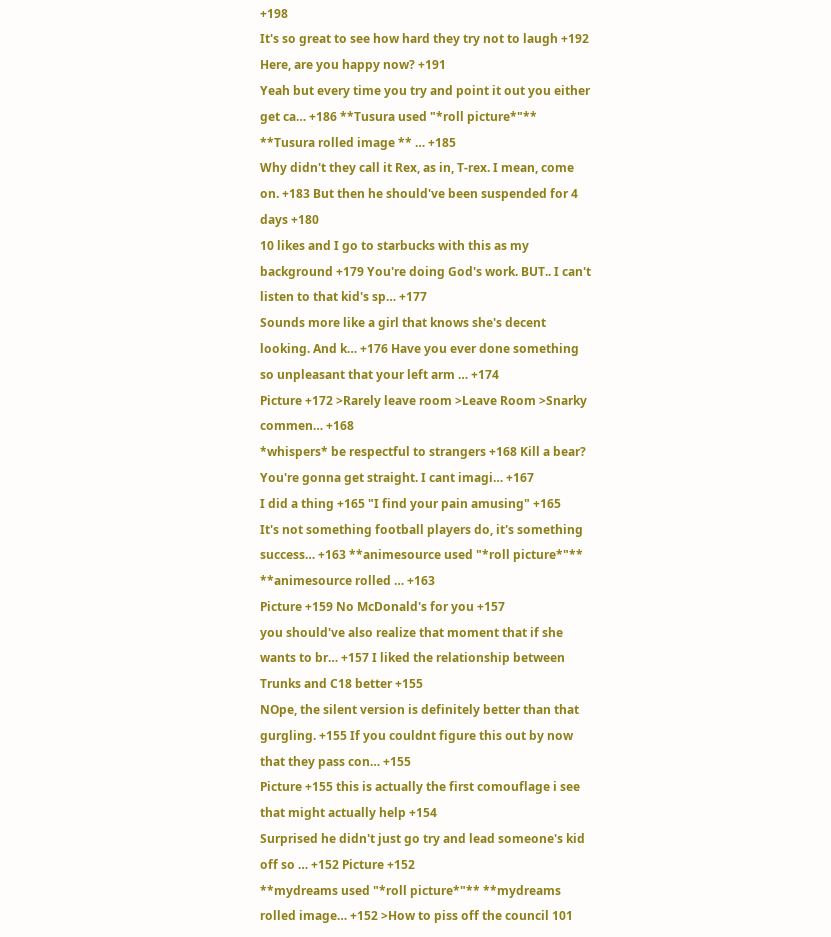+198
It's so great to see how hard they try not to laugh +192 Here, are you happy now? +191
Yeah but every time you try and point it out you either get ca… +186 **Tusura used "*roll picture*"** **Tusura rolled image ** … +185
Why didn't they call it Rex, as in, T-rex. I mean, come on. +183 But then he should've been suspended for 4 days +180
10 likes and I go to starbucks with this as my background +179 You're doing God's work. BUT.. I can't listen to that kid's sp… +177
Sounds more like a girl that knows she's decent looking. And k… +176 Have you ever done something so unpleasant that your left arm … +174
Picture +172 >Rarely leave room >Leave Room >Snarky commen… +168
*whispers* be respectful to strangers +168 Kill a bear? You're gonna get straight. I cant imagi… +167
I did a thing +165 "I find your pain amusing" +165
It's not something football players do, it's something success… +163 **animesource used "*roll picture*"** **animesource rolled … +163
Picture +159 No McDonald's for you +157
you should've also realize that moment that if she wants to br… +157 I liked the relationship between Trunks and C18 better +155
NOpe, the silent version is definitely better than that gurgling. +155 If you couldnt figure this out by now that they pass con… +155
Picture +155 this is actually the first comouflage i see that might actually help +154
Surprised he didn't just go try and lead someone's kid off so … +152 Picture +152
**mydreams used "*roll picture*"** **mydreams rolled image… +152 >How to piss off the council 101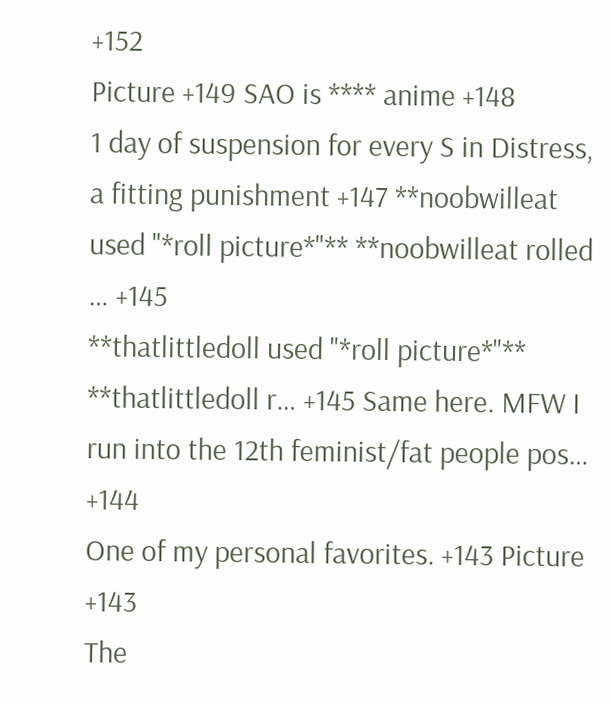+152
Picture +149 SAO is **** anime +148
1 day of suspension for every S in Distress, a fitting punishment +147 **noobwilleat used "*roll picture*"** **noobwilleat rolled … +145
**thatlittledoll used "*roll picture*"** **thatlittledoll r… +145 Same here. MFW I run into the 12th feminist/fat people pos… +144
One of my personal favorites. +143 Picture +143
The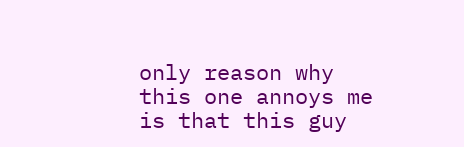only reason why this one annoys me is that this guy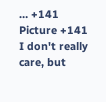… +141 Picture +141
I don't really care, but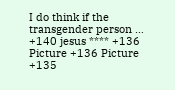I do think if the transgender person … +140 jesus **** +136
Picture +136 Picture +135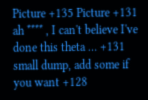Picture +135 Picture +131
ah **** , I can't believe I've done this theta … +131 small dump, add some if you want +128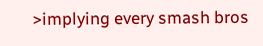>implying every smash bros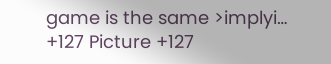game is the same >implyi… +127 Picture +127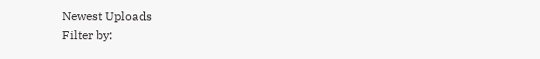Newest Uploads
Filter by: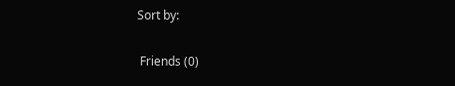Sort by:

 Friends (0)